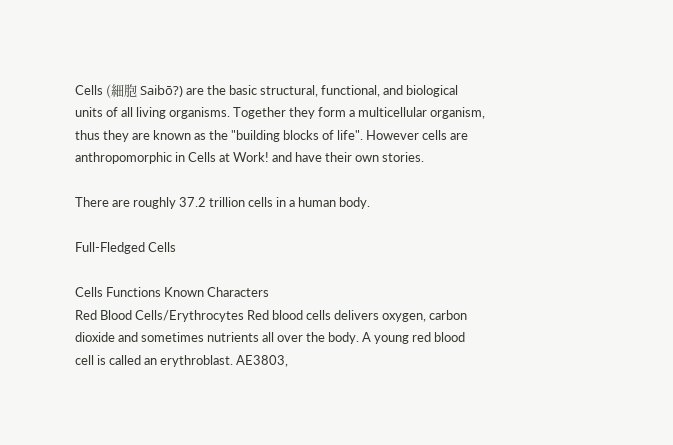Cells (細胞 Saibō?) are the basic structural, functional, and biological units of all living organisms. Together they form a multicellular organism, thus they are known as the "building blocks of life". However cells are anthropomorphic in Cells at Work! and have their own stories.

There are roughly 37.2 trillion cells in a human body.

Full-Fledged Cells

Cells Functions Known Characters
Red Blood Cells/Erythrocytes Red blood cells delivers oxygen, carbon dioxide and sometimes nutrients all over the body. A young red blood cell is called an erythroblast. AE3803,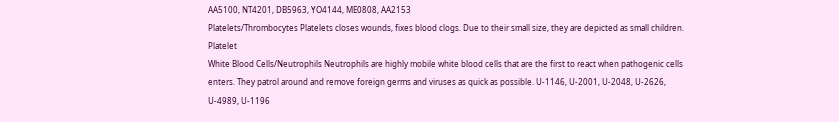AA5100, NT4201, DB5963, YO4144, ME0808, AA2153
Platelets/Thrombocytes Platelets closes wounds, fixes blood clogs. Due to their small size, they are depicted as small children. Platelet
White Blood Cells/Neutrophils Neutrophils are highly mobile white blood cells that are the first to react when pathogenic cells enters. They patrol around and remove foreign germs and viruses as quick as possible. U-1146, U-2001, U-2048, U-2626, U-4989, U-1196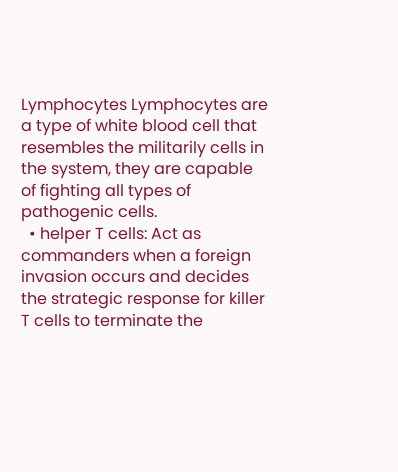Lymphocytes Lymphocytes are a type of white blood cell that resembles the militarily cells in the system, they are capable of fighting all types of pathogenic cells.
  • helper T cells: Act as commanders when a foreign invasion occurs and decides the strategic response for killer T cells to terminate the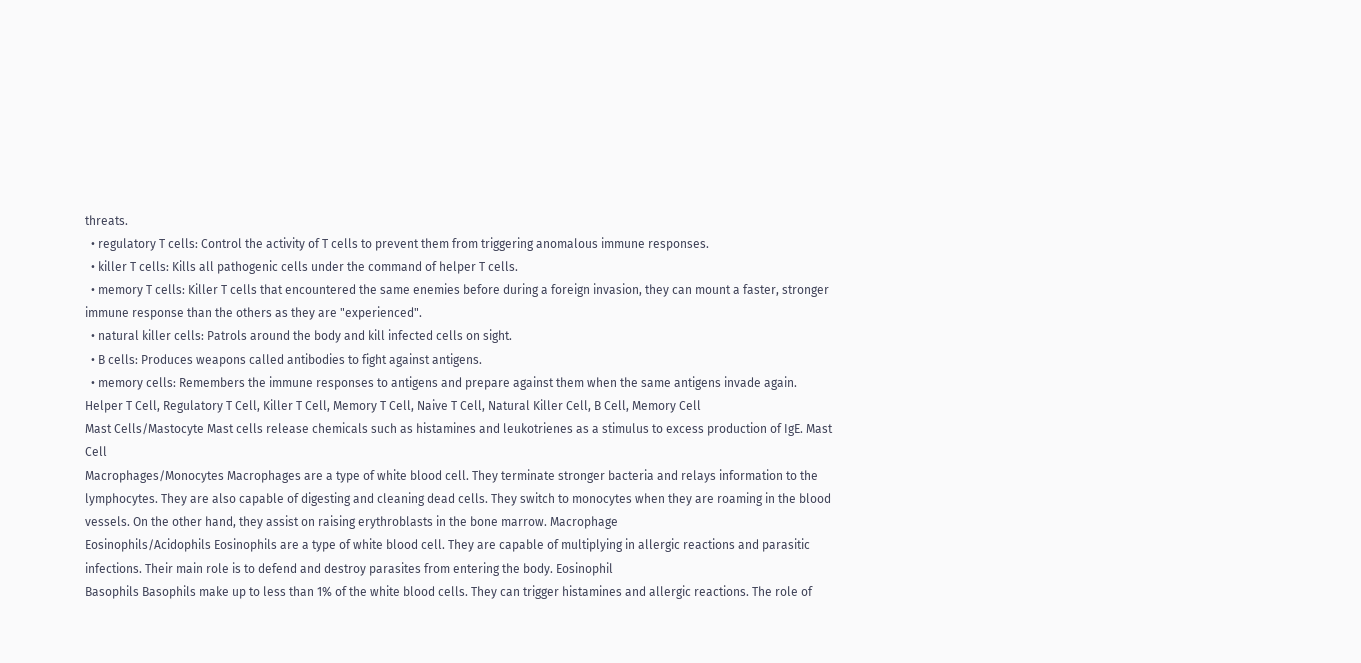threats.
  • regulatory T cells: Control the activity of T cells to prevent them from triggering anomalous immune responses.
  • killer T cells: Kills all pathogenic cells under the command of helper T cells.
  • memory T cells: Killer T cells that encountered the same enemies before during a foreign invasion, they can mount a faster, stronger immune response than the others as they are "experienced".
  • natural killer cells: Patrols around the body and kill infected cells on sight.
  • B cells: Produces weapons called antibodies to fight against antigens.
  • memory cells: Remembers the immune responses to antigens and prepare against them when the same antigens invade again.
Helper T Cell, Regulatory T Cell, Killer T Cell, Memory T Cell, Naive T Cell, Natural Killer Cell, B Cell, Memory Cell
Mast Cells/Mastocyte Mast cells release chemicals such as histamines and leukotrienes as a stimulus to excess production of IgE. Mast Cell
Macrophages/Monocytes Macrophages are a type of white blood cell. They terminate stronger bacteria and relays information to the lymphocytes. They are also capable of digesting and cleaning dead cells. They switch to monocytes when they are roaming in the blood vessels. On the other hand, they assist on raising erythroblasts in the bone marrow. Macrophage
Eosinophils/Acidophils Eosinophils are a type of white blood cell. They are capable of multiplying in allergic reactions and parasitic infections. Their main role is to defend and destroy parasites from entering the body. Eosinophil
Basophils Basophils make up to less than 1% of the white blood cells. They can trigger histamines and allergic reactions. The role of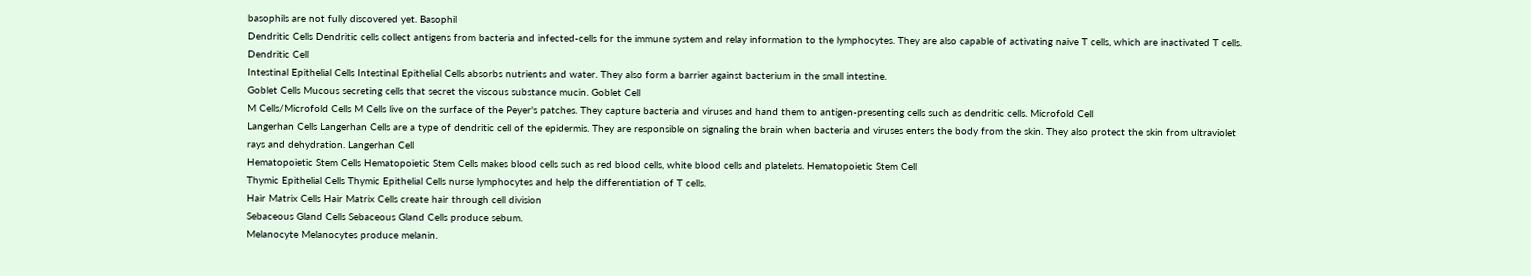basophils are not fully discovered yet. Basophil
Dendritic Cells Dendritic cells collect antigens from bacteria and infected-cells for the immune system and relay information to the lymphocytes. They are also capable of activating naive T cells, which are inactivated T cells. Dendritic Cell
Intestinal Epithelial Cells Intestinal Epithelial Cells absorbs nutrients and water. They also form a barrier against bacterium in the small intestine.
Goblet Cells Mucous secreting cells that secret the viscous substance mucin. Goblet Cell
M Cells/Microfold Cells M Cells live on the surface of the Peyer's patches. They capture bacteria and viruses and hand them to antigen-presenting cells such as dendritic cells. Microfold Cell
Langerhan Cells Langerhan Cells are a type of dendritic cell of the epidermis. They are responsible on signaling the brain when bacteria and viruses enters the body from the skin. They also protect the skin from ultraviolet rays and dehydration. Langerhan Cell
Hematopoietic Stem Cells Hematopoietic Stem Cells makes blood cells such as red blood cells, white blood cells and platelets. Hematopoietic Stem Cell
Thymic Epithelial Cells Thymic Epithelial Cells nurse lymphocytes and help the differentiation of T cells.
Hair Matrix Cells Hair Matrix Cells create hair through cell division
Sebaceous Gland Cells Sebaceous Gland Cells produce sebum.
Melanocyte Melanocytes produce melanin.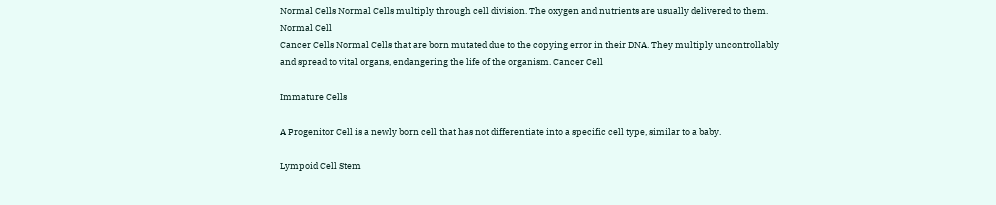Normal Cells Normal Cells multiply through cell division. The oxygen and nutrients are usually delivered to them. Normal Cell
Cancer Cells Normal Cells that are born mutated due to the copying error in their DNA. They multiply uncontrollably and spread to vital organs, endangering the life of the organism. Cancer Cell

Immature Cells

A Progenitor Cell is a newly born cell that has not differentiate into a specific cell type, similar to a baby.

Lympoid Cell Stem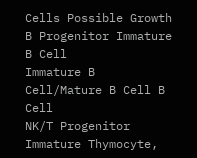Cells Possible Growth
B Progenitor Immature B Cell
Immature B Cell/Mature B Cell B Cell
NK/T Progenitor Immature Thymocyte,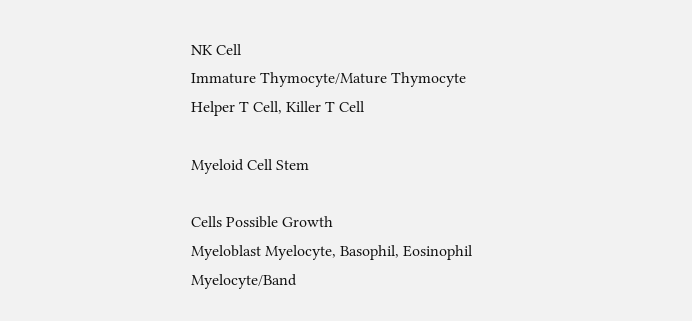NK Cell
Immature Thymocyte/Mature Thymocyte Helper T Cell, Killer T Cell

Myeloid Cell Stem

Cells Possible Growth
Myeloblast Myelocyte, Basophil, Eosinophil
Myelocyte/Band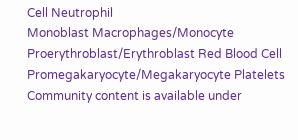Cell Neutrophil
Monoblast Macrophages/Monocyte
Proerythroblast/Erythroblast Red Blood Cell
Promegakaryocyte/Megakaryocyte Platelets
Community content is available under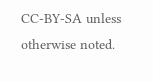CC-BY-SA unless otherwise noted.